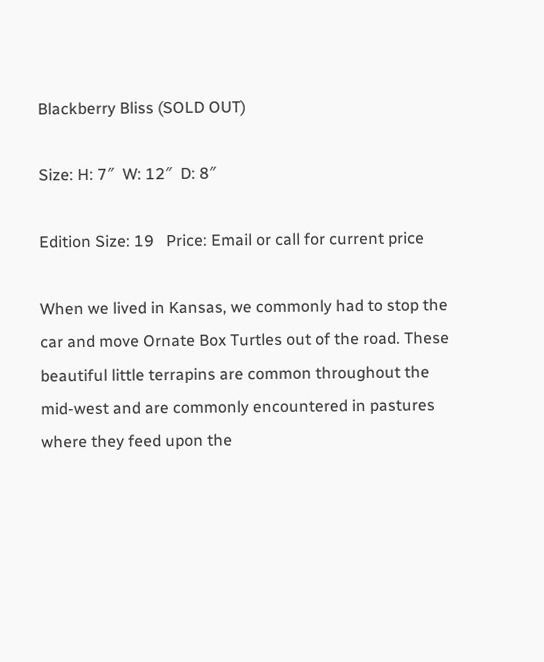Blackberry Bliss (SOLD OUT)

Size: H: 7″  W: 12″  D: 8″

Edition Size: 19   Price: Email or call for current price

When we lived in Kansas, we commonly had to stop the car and move Ornate Box Turtles out of the road. These beautiful little terrapins are common throughout the mid-west and are commonly encountered in pastures where they feed upon the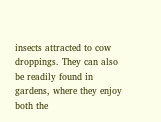insects attracted to cow droppings. They can also be readily found in gardens, where they enjoy both the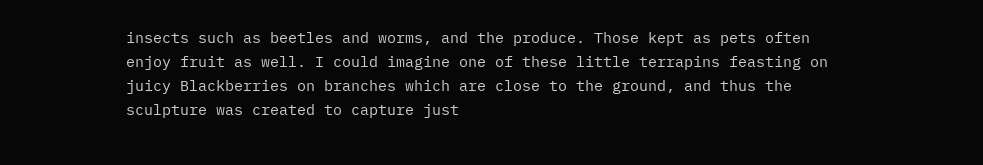insects such as beetles and worms, and the produce. Those kept as pets often enjoy fruit as well. I could imagine one of these little terrapins feasting on juicy Blackberries on branches which are close to the ground, and thus the sculpture was created to capture just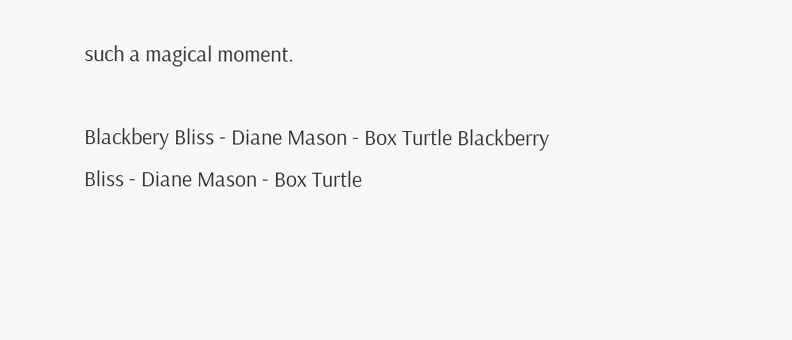such a magical moment.

Blackbery Bliss - Diane Mason - Box Turtle Blackberry Bliss - Diane Mason - Box Turtle